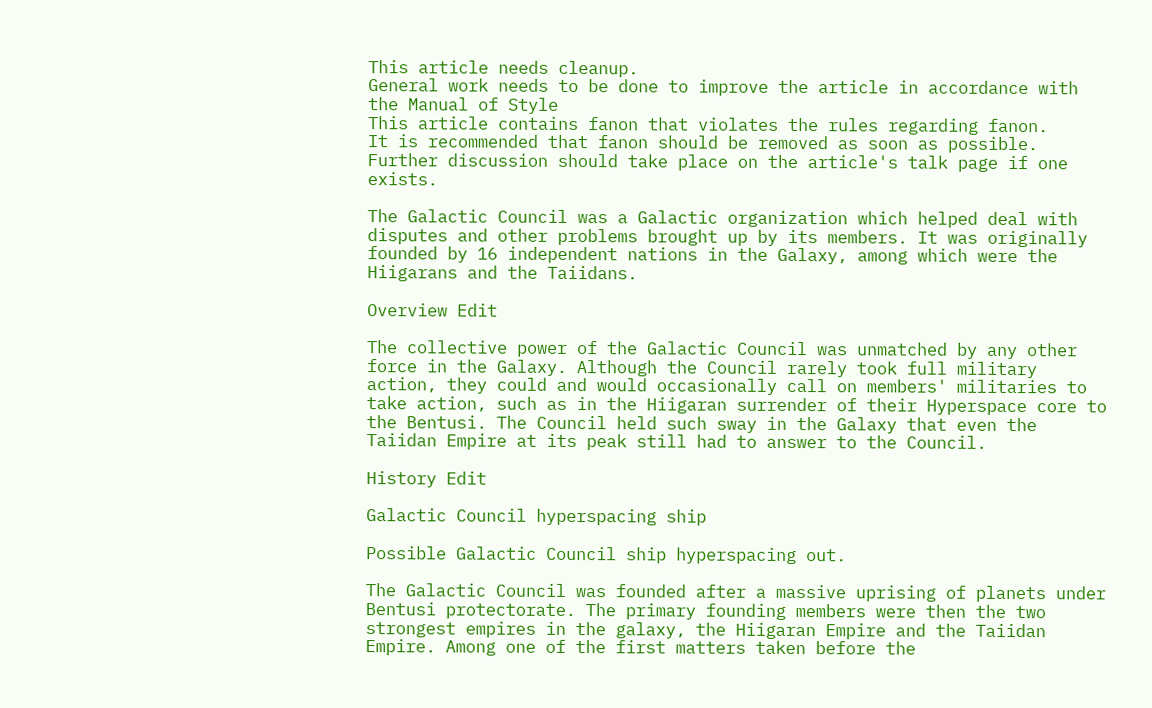This article needs cleanup.
General work needs to be done to improve the article in accordance with the Manual of Style
This article contains fanon that violates the rules regarding fanon.
It is recommended that fanon should be removed as soon as possible. Further discussion should take place on the article's talk page if one exists.

The Galactic Council was a Galactic organization which helped deal with disputes and other problems brought up by its members. It was originally founded by 16 independent nations in the Galaxy, among which were the Hiigarans and the Taiidans.

Overview Edit

The collective power of the Galactic Council was unmatched by any other force in the Galaxy. Although the Council rarely took full military action, they could and would occasionally call on members' militaries to take action, such as in the Hiigaran surrender of their Hyperspace core to the Bentusi. The Council held such sway in the Galaxy that even the Taiidan Empire at its peak still had to answer to the Council.

History Edit

Galactic Council hyperspacing ship

Possible Galactic Council ship hyperspacing out.

The Galactic Council was founded after a massive uprising of planets under Bentusi protectorate. The primary founding members were then the two strongest empires in the galaxy, the Hiigaran Empire and the Taiidan Empire. Among one of the first matters taken before the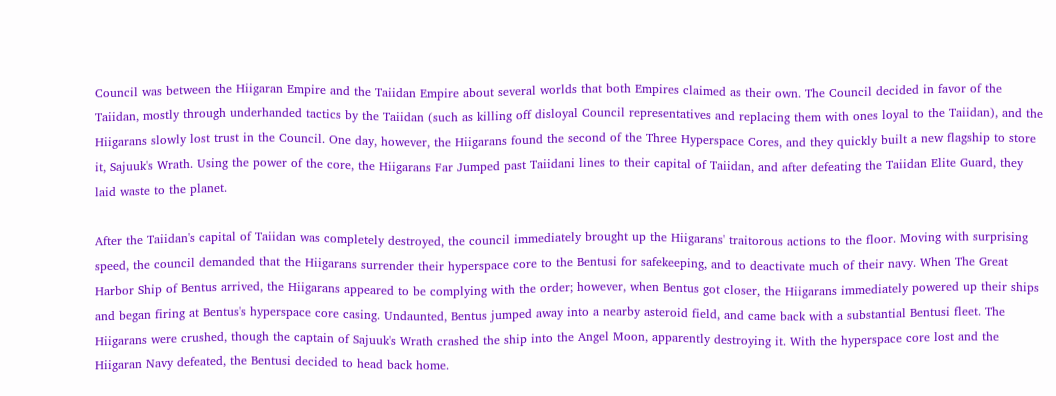Council was between the Hiigaran Empire and the Taiidan Empire about several worlds that both Empires claimed as their own. The Council decided in favor of the Taiidan, mostly through underhanded tactics by the Taiidan (such as killing off disloyal Council representatives and replacing them with ones loyal to the Taiidan), and the Hiigarans slowly lost trust in the Council. One day, however, the Hiigarans found the second of the Three Hyperspace Cores, and they quickly built a new flagship to store it, Sajuuk's Wrath. Using the power of the core, the Hiigarans Far Jumped past Taiidani lines to their capital of Taiidan, and after defeating the Taiidan Elite Guard, they laid waste to the planet.

After the Taiidan's capital of Taiidan was completely destroyed, the council immediately brought up the Hiigarans' traitorous actions to the floor. Moving with surprising speed, the council demanded that the Hiigarans surrender their hyperspace core to the Bentusi for safekeeping, and to deactivate much of their navy. When The Great Harbor Ship of Bentus arrived, the Hiigarans appeared to be complying with the order; however, when Bentus got closer, the Hiigarans immediately powered up their ships and began firing at Bentus's hyperspace core casing. Undaunted, Bentus jumped away into a nearby asteroid field, and came back with a substantial Bentusi fleet. The Hiigarans were crushed, though the captain of Sajuuk's Wrath crashed the ship into the Angel Moon, apparently destroying it. With the hyperspace core lost and the Hiigaran Navy defeated, the Bentusi decided to head back home.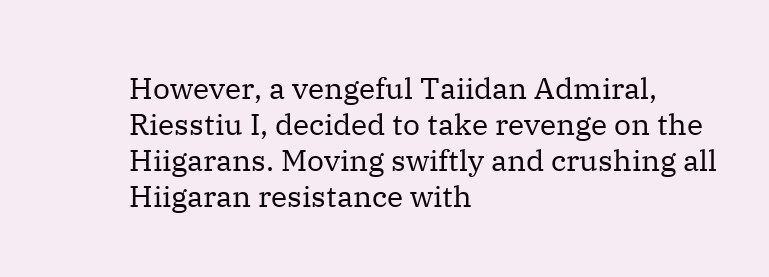However, a vengeful Taiidan Admiral, Riesstiu I, decided to take revenge on the Hiigarans. Moving swiftly and crushing all Hiigaran resistance with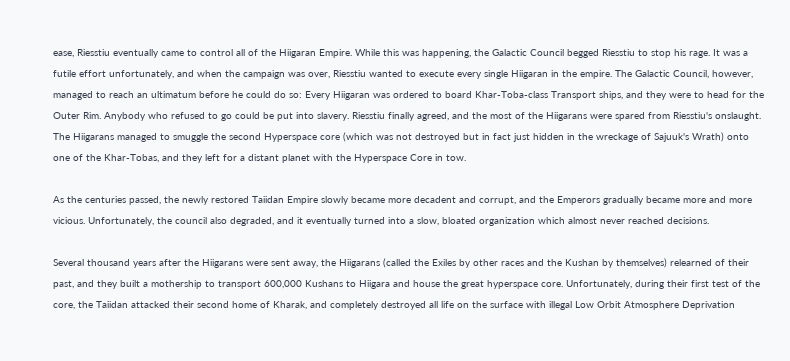ease, Riesstiu eventually came to control all of the Hiigaran Empire. While this was happening, the Galactic Council begged Riesstiu to stop his rage. It was a futile effort unfortunately, and when the campaign was over, Riesstiu wanted to execute every single Hiigaran in the empire. The Galactic Council, however, managed to reach an ultimatum before he could do so: Every Hiigaran was ordered to board Khar-Toba-class Transport ships, and they were to head for the Outer Rim. Anybody who refused to go could be put into slavery. Riesstiu finally agreed, and the most of the Hiigarans were spared from Riesstiu's onslaught. The Hiigarans managed to smuggle the second Hyperspace core (which was not destroyed but in fact just hidden in the wreckage of Sajuuk's Wrath) onto one of the Khar-Tobas, and they left for a distant planet with the Hyperspace Core in tow.

As the centuries passed, the newly restored Taiidan Empire slowly became more decadent and corrupt, and the Emperors gradually became more and more vicious. Unfortunately, the council also degraded, and it eventually turned into a slow, bloated organization which almost never reached decisions.

Several thousand years after the Hiigarans were sent away, the Hiigarans (called the Exiles by other races and the Kushan by themselves) relearned of their past, and they built a mothership to transport 600,000 Kushans to Hiigara and house the great hyperspace core. Unfortunately, during their first test of the core, the Taiidan attacked their second home of Kharak, and completely destroyed all life on the surface with illegal Low Orbit Atmosphere Deprivation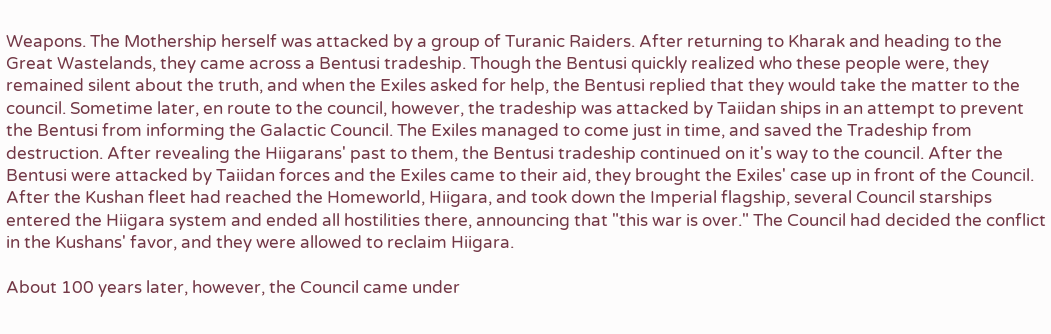Weapons. The Mothership herself was attacked by a group of Turanic Raiders. After returning to Kharak and heading to the Great Wastelands, they came across a Bentusi tradeship. Though the Bentusi quickly realized who these people were, they remained silent about the truth, and when the Exiles asked for help, the Bentusi replied that they would take the matter to the council. Sometime later, en route to the council, however, the tradeship was attacked by Taiidan ships in an attempt to prevent the Bentusi from informing the Galactic Council. The Exiles managed to come just in time, and saved the Tradeship from destruction. After revealing the Hiigarans' past to them, the Bentusi tradeship continued on it's way to the council. After the Bentusi were attacked by Taiidan forces and the Exiles came to their aid, they brought the Exiles' case up in front of the Council. After the Kushan fleet had reached the Homeworld, Hiigara, and took down the Imperial flagship, several Council starships entered the Hiigara system and ended all hostilities there, announcing that "this war is over." The Council had decided the conflict in the Kushans' favor, and they were allowed to reclaim Hiigara.

About 100 years later, however, the Council came under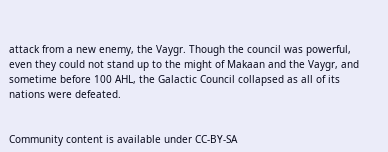attack from a new enemy, the Vaygr. Though the council was powerful, even they could not stand up to the might of Makaan and the Vaygr, and sometime before 100 AHL, the Galactic Council collapsed as all of its nations were defeated.


Community content is available under CC-BY-SA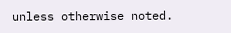unless otherwise noted.